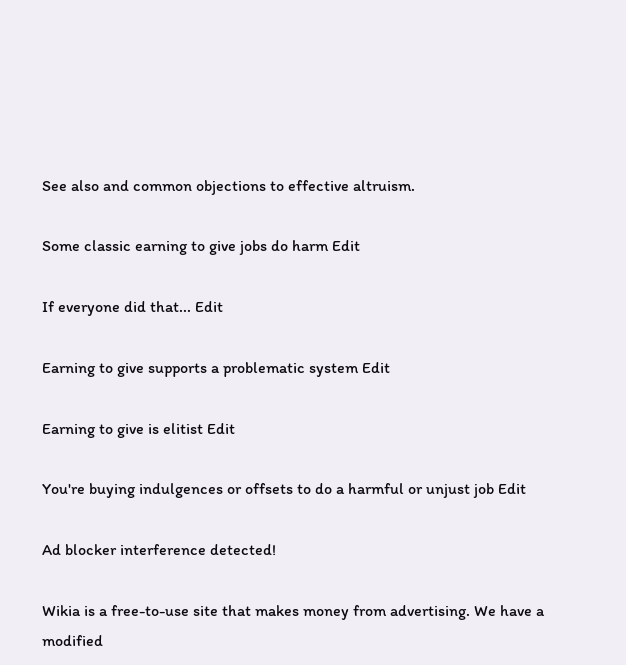See also and common objections to effective altruism.

Some classic earning to give jobs do harm Edit

If everyone did that... Edit

Earning to give supports a problematic system Edit

Earning to give is elitist Edit

You're buying indulgences or offsets to do a harmful or unjust job Edit

Ad blocker interference detected!

Wikia is a free-to-use site that makes money from advertising. We have a modified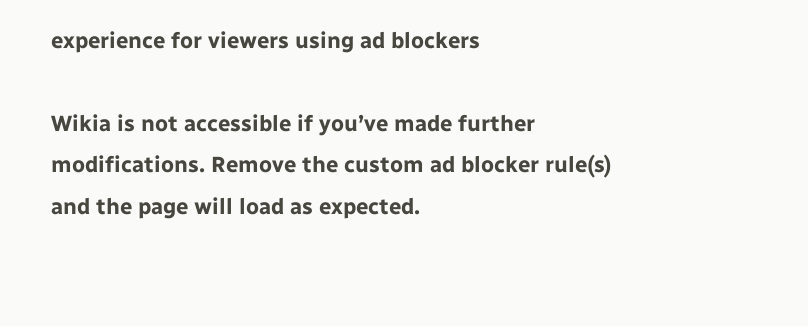experience for viewers using ad blockers

Wikia is not accessible if you’ve made further modifications. Remove the custom ad blocker rule(s) and the page will load as expected.